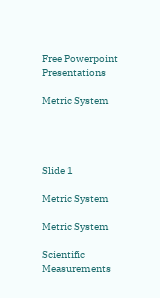Free Powerpoint Presentations

Metric System




Slide 1

Metric System

Metric System

Scientific Measurements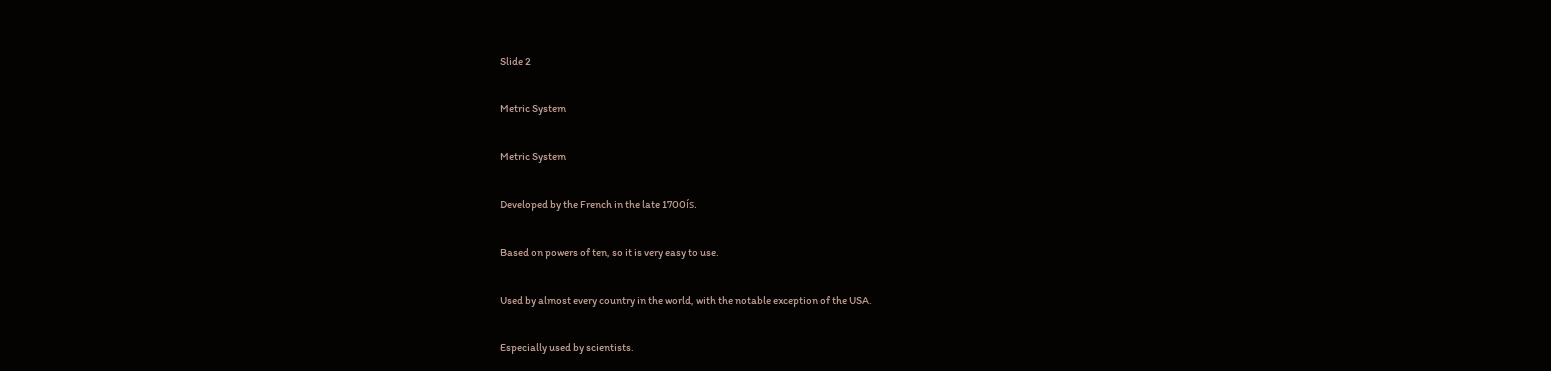Slide 2

Metric System

Metric System

Developed by the French in the late 1700ís.

Based on powers of ten, so it is very easy to use.

Used by almost every country in the world, with the notable exception of the USA.

Especially used by scientists.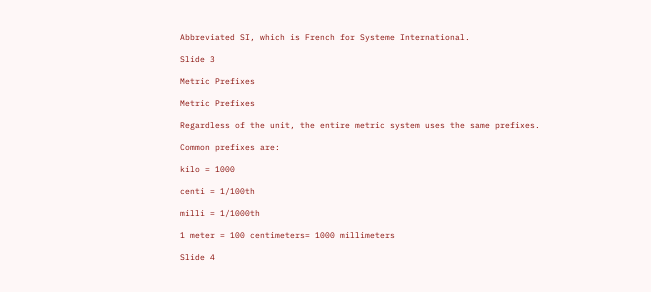Abbreviated SI, which is French for Systeme International.

Slide 3

Metric Prefixes

Metric Prefixes

Regardless of the unit, the entire metric system uses the same prefixes.

Common prefixes are:

kilo = 1000

centi = 1/100th

milli = 1/1000th

1 meter = 100 centimeters= 1000 millimeters

Slide 4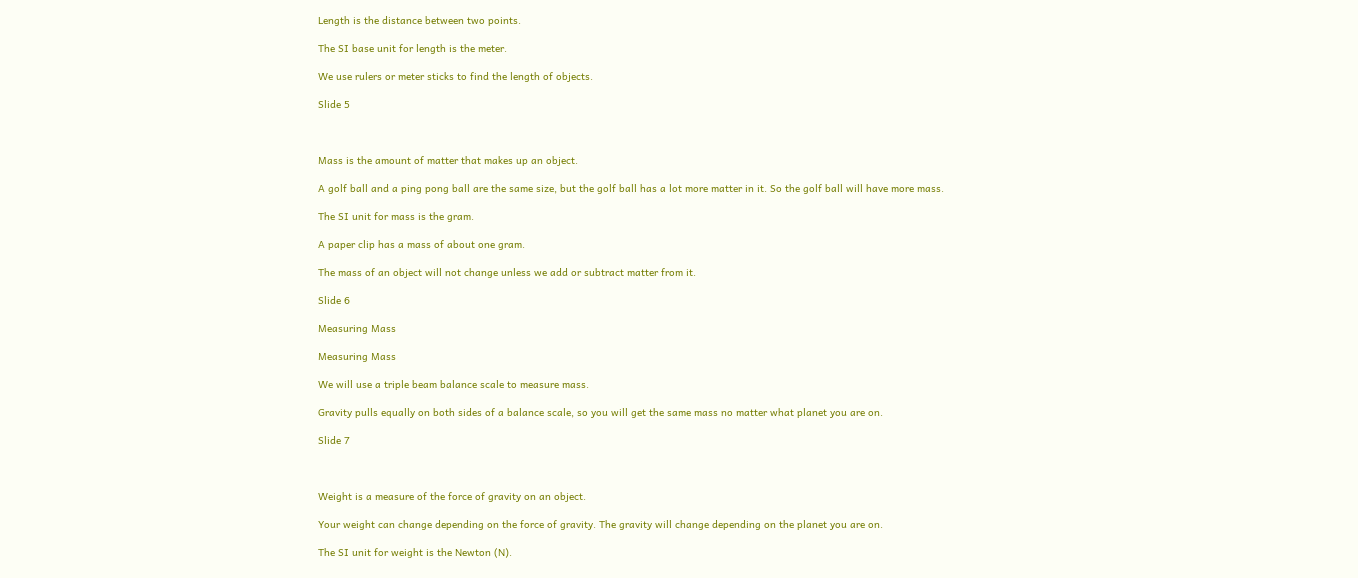Length is the distance between two points.

The SI base unit for length is the meter.

We use rulers or meter sticks to find the length of objects.

Slide 5



Mass is the amount of matter that makes up an object.

A golf ball and a ping pong ball are the same size, but the golf ball has a lot more matter in it. So the golf ball will have more mass.

The SI unit for mass is the gram.

A paper clip has a mass of about one gram.

The mass of an object will not change unless we add or subtract matter from it.

Slide 6

Measuring Mass

Measuring Mass

We will use a triple beam balance scale to measure mass.

Gravity pulls equally on both sides of a balance scale, so you will get the same mass no matter what planet you are on.

Slide 7



Weight is a measure of the force of gravity on an object.

Your weight can change depending on the force of gravity. The gravity will change depending on the planet you are on.

The SI unit for weight is the Newton (N).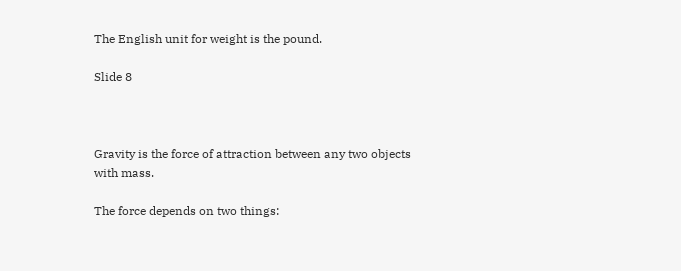The English unit for weight is the pound.

Slide 8



Gravity is the force of attraction between any two objects with mass.

The force depends on two things: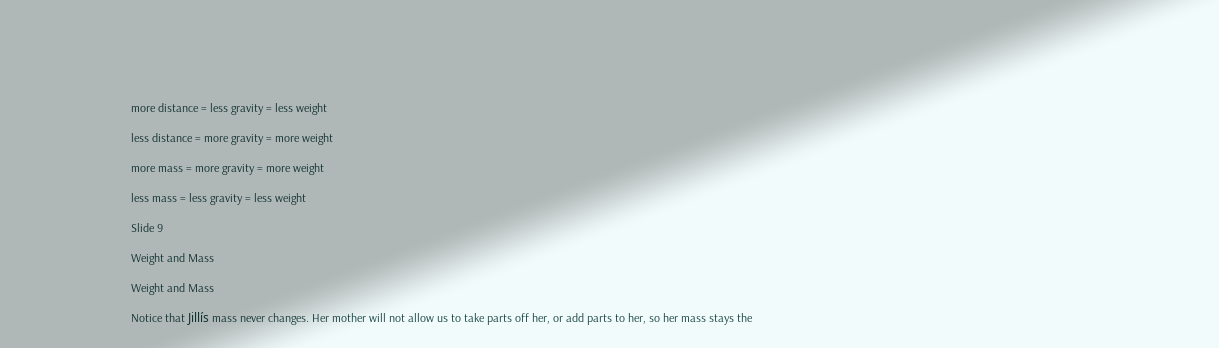more distance = less gravity = less weight

less distance = more gravity = more weight

more mass = more gravity = more weight

less mass = less gravity = less weight

Slide 9

Weight and Mass

Weight and Mass

Notice that Jillís mass never changes. Her mother will not allow us to take parts off her, or add parts to her, so her mass stays the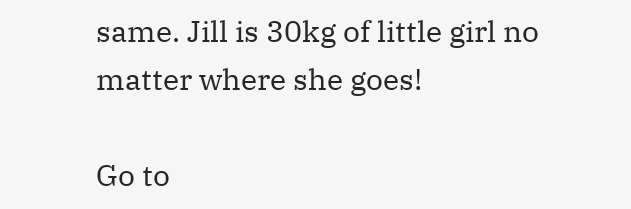same. Jill is 30kg of little girl no matter where she goes!

Go to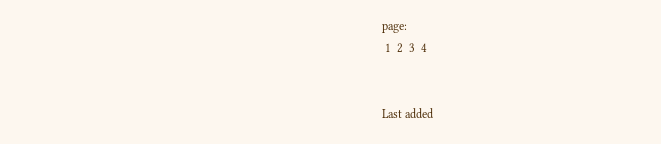page:
 1  2  3  4


Last added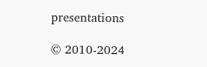presentations

© 2010-2024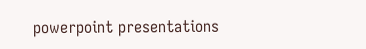powerpoint presentations